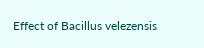Effect of Bacillus velezensis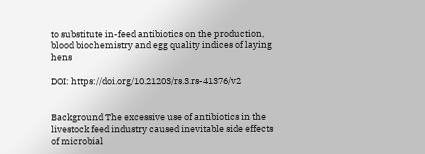to substitute in-feed antibiotics on the production, blood biochemistry and egg quality indices of laying hens

DOI: https://doi.org/10.21203/rs.3.rs-41376/v2


Background The excessive use of antibiotics in the livestock feed industry caused inevitable side effects of microbial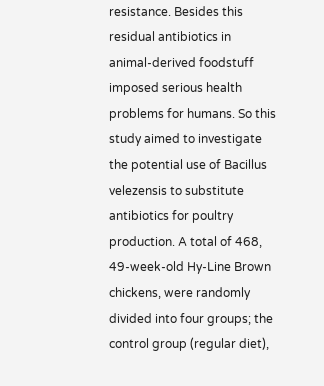resistance. Besides this residual antibiotics in animal-derived foodstuff imposed serious health problems for humans. So this study aimed to investigate the potential use of Bacillus velezensis to substitute antibiotics for poultry production. A total of 468, 49-week-old Hy-Line Brown chickens, were randomly divided into four groups; the control group (regular diet),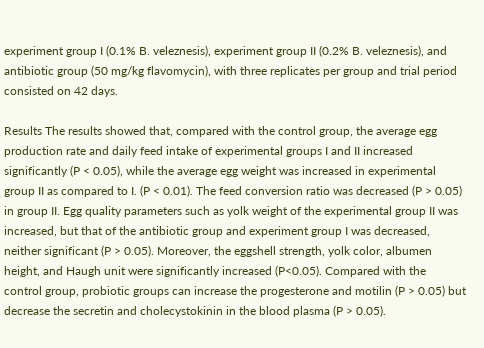experiment group I (0.1% B. veleznesis), experiment group II (0.2% B. veleznesis), and antibiotic group (50 mg/kg flavomycin), with three replicates per group and trial period consisted on 42 days.

Results The results showed that, compared with the control group, the average egg production rate and daily feed intake of experimental groups I and II increased significantly (P < 0.05), while the average egg weight was increased in experimental group II as compared to I. (P < 0.01). The feed conversion ratio was decreased (P > 0.05) in group II. Egg quality parameters such as yolk weight of the experimental group II was increased, but that of the antibiotic group and experiment group I was decreased, neither significant (P > 0.05). Moreover, the eggshell strength, yolk color, albumen height, and Haugh unit were significantly increased (P<0.05). Compared with the control group, probiotic groups can increase the progesterone and motilin (P > 0.05) but decrease the secretin and cholecystokinin in the blood plasma (P > 0.05).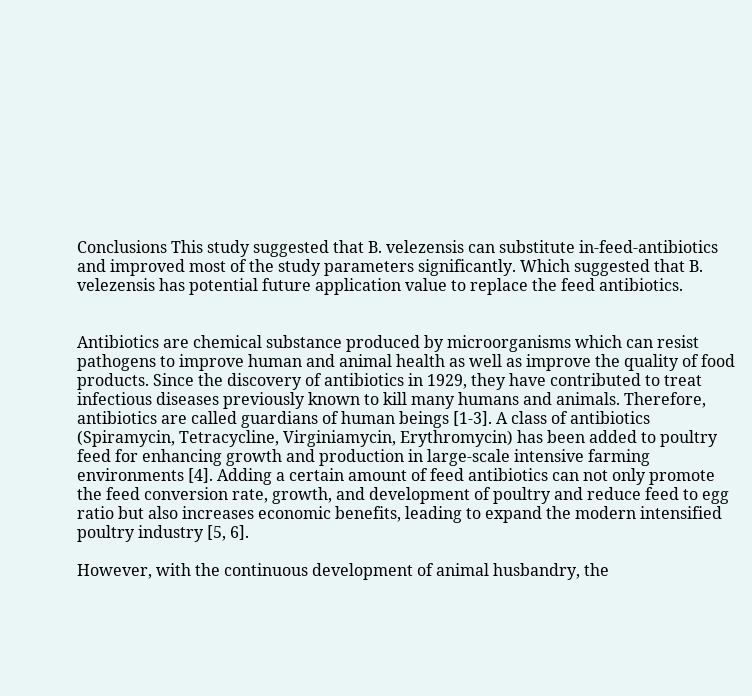Conclusions This study suggested that B. velezensis can substitute in-feed-antibiotics and improved most of the study parameters significantly. Which suggested that B. velezensis has potential future application value to replace the feed antibiotics.


Antibiotics are chemical substance produced by microorganisms which can resist pathogens to improve human and animal health as well as improve the quality of food products. Since the discovery of antibiotics in 1929, they have contributed to treat infectious diseases previously known to kill many humans and animals. Therefore, antibiotics are called guardians of human beings [1-3]. A class of antibiotics (Spiramycin, Tetracycline, Virginiamycin, Erythromycin) has been added to poultry feed for enhancing growth and production in large-scale intensive farming environments [4]. Adding a certain amount of feed antibiotics can not only promote the feed conversion rate, growth, and development of poultry and reduce feed to egg ratio but also increases economic benefits, leading to expand the modern intensified poultry industry [5, 6].

However, with the continuous development of animal husbandry, the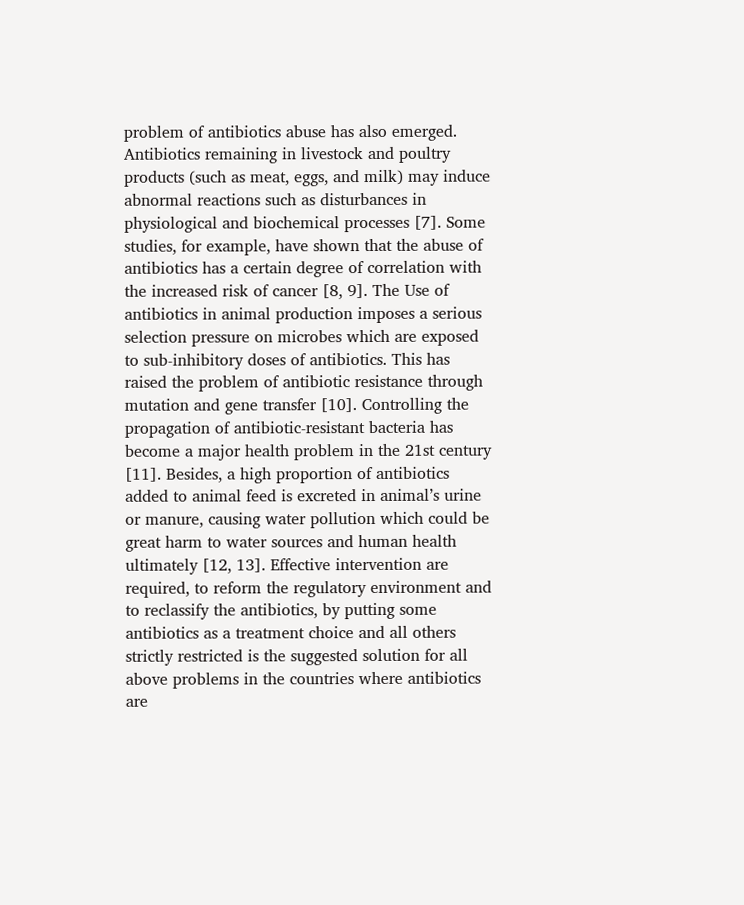problem of antibiotics abuse has also emerged. Antibiotics remaining in livestock and poultry products (such as meat, eggs, and milk) may induce abnormal reactions such as disturbances in physiological and biochemical processes [7]. Some studies, for example, have shown that the abuse of antibiotics has a certain degree of correlation with the increased risk of cancer [8, 9]. The Use of antibiotics in animal production imposes a serious selection pressure on microbes which are exposed to sub-inhibitory doses of antibiotics. This has raised the problem of antibiotic resistance through mutation and gene transfer [10]. Controlling the propagation of antibiotic-resistant bacteria has become a major health problem in the 21st century [11]. Besides, a high proportion of antibiotics added to animal feed is excreted in animal’s urine or manure, causing water pollution which could be great harm to water sources and human health ultimately [12, 13]. Effective intervention are required, to reform the regulatory environment and to reclassify the antibiotics, by putting some antibiotics as a treatment choice and all others strictly restricted is the suggested solution for all above problems in the countries where antibiotics are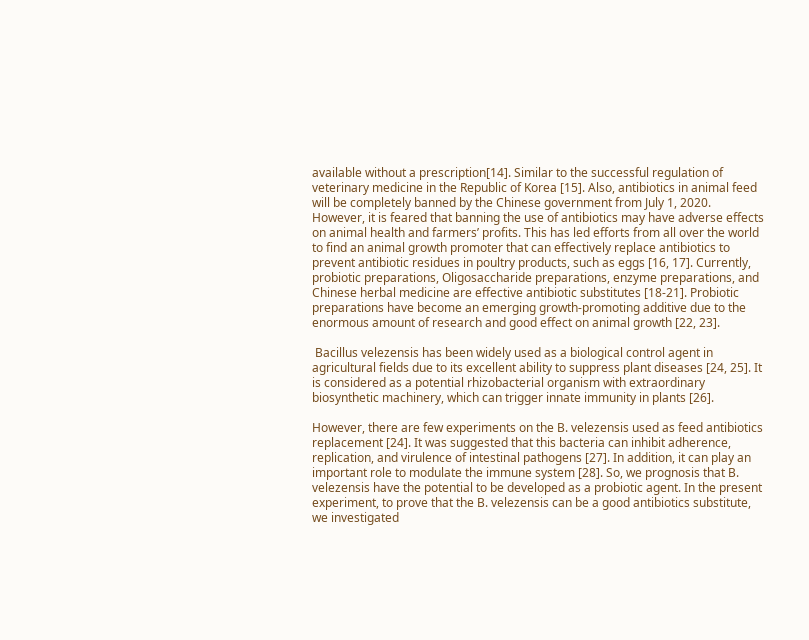available without a prescription[14]. Similar to the successful regulation of veterinary medicine in the Republic of Korea [15]. Also, antibiotics in animal feed will be completely banned by the Chinese government from July 1, 2020. However, it is feared that banning the use of antibiotics may have adverse effects on animal health and farmers’ profits. This has led efforts from all over the world to find an animal growth promoter that can effectively replace antibiotics to prevent antibiotic residues in poultry products, such as eggs [16, 17]. Currently, probiotic preparations, Oligosaccharide preparations, enzyme preparations, and Chinese herbal medicine are effective antibiotic substitutes [18-21]. Probiotic preparations have become an emerging growth-promoting additive due to the enormous amount of research and good effect on animal growth [22, 23].

 Bacillus velezensis has been widely used as a biological control agent in agricultural fields due to its excellent ability to suppress plant diseases [24, 25]. It is considered as a potential rhizobacterial organism with extraordinary biosynthetic machinery, which can trigger innate immunity in plants [26].

However, there are few experiments on the B. velezensis used as feed antibiotics replacement [24]. It was suggested that this bacteria can inhibit adherence, replication, and virulence of intestinal pathogens [27]. In addition, it can play an important role to modulate the immune system [28]. So, we prognosis that B. velezensis have the potential to be developed as a probiotic agent. In the present experiment, to prove that the B. velezensis can be a good antibiotics substitute, we investigated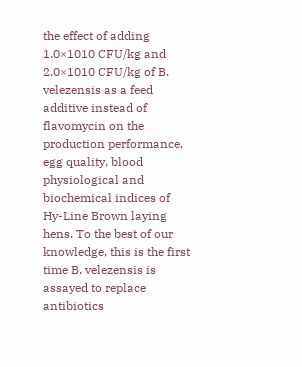the effect of adding 1.0×1010 CFU/kg and 2.0×1010 CFU/kg of B. velezensis as a feed additive instead of flavomycin on the production performance, egg quality, blood physiological and biochemical indices of Hy-Line Brown laying hens. To the best of our knowledge, this is the first time B. velezensis is assayed to replace antibiotics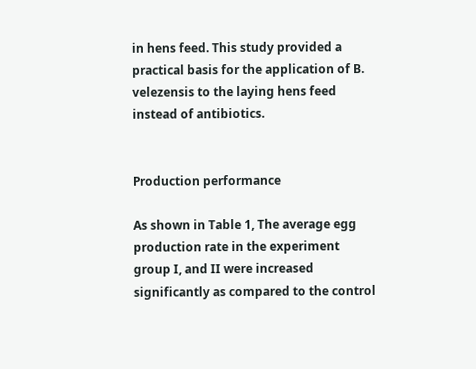in hens feed. This study provided a practical basis for the application of B. velezensis to the laying hens feed instead of antibiotics.


Production performance

As shown in Table 1, The average egg production rate in the experiment group I, and II were increased significantly as compared to the control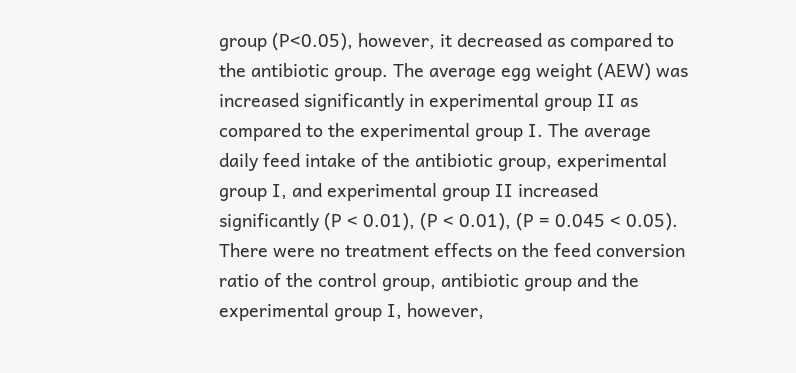group (P<0.05), however, it decreased as compared to the antibiotic group. The average egg weight (AEW) was increased significantly in experimental group II as compared to the experimental group I. The average daily feed intake of the antibiotic group, experimental group I, and experimental group II increased significantly (P < 0.01), (P < 0.01), (P = 0.045 < 0.05). There were no treatment effects on the feed conversion ratio of the control group, antibiotic group and the experimental group I, however,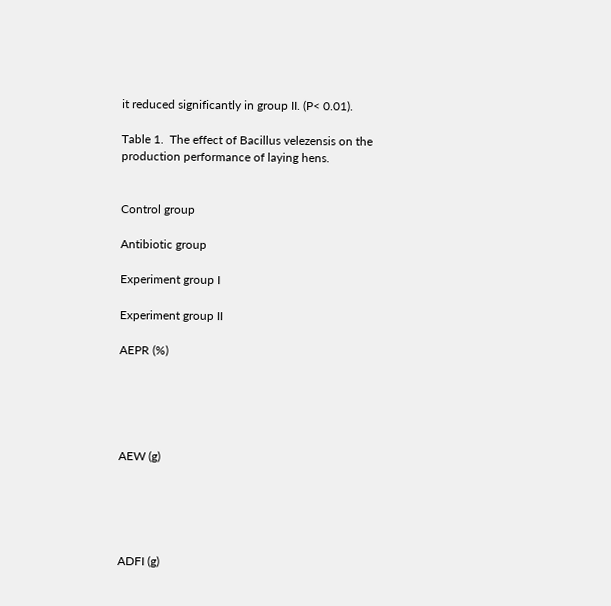it reduced significantly in group II. (P< 0.01).

Table 1.  The effect of Bacillus velezensis on the production performance of laying hens.


Control group

Antibiotic group

Experiment group I

Experiment group II

AEPR (%)





AEW (g)





ADFI (g)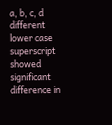a, b, c, d different lower case superscript showed significant difference in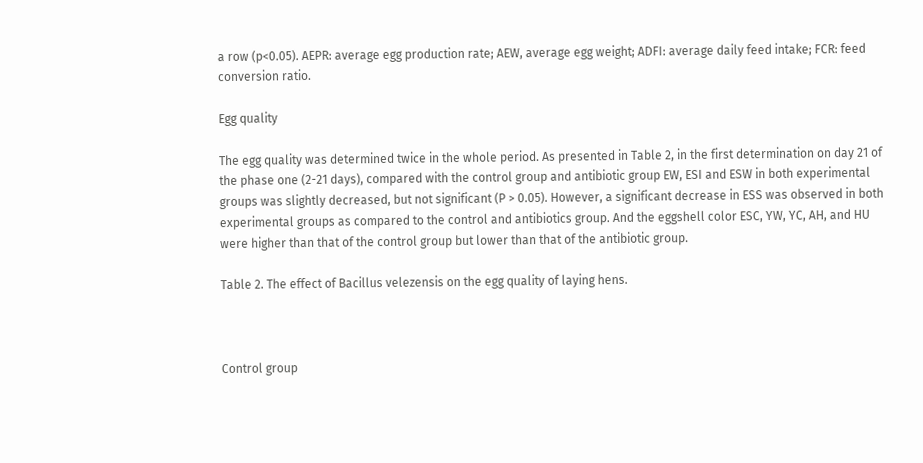a row (p<0.05). AEPR: average egg production rate; AEW, average egg weight; ADFI: average daily feed intake; FCR: feed conversion ratio.

Egg quality

The egg quality was determined twice in the whole period. As presented in Table 2, in the first determination on day 21 of the phase one (2-21 days), compared with the control group and antibiotic group EW, ESI and ESW in both experimental groups was slightly decreased, but not significant (P > 0.05). However, a significant decrease in ESS was observed in both experimental groups as compared to the control and antibiotics group. And the eggshell color ESC, YW, YC, AH, and HU were higher than that of the control group but lower than that of the antibiotic group.

Table 2. The effect of Bacillus velezensis on the egg quality of laying hens.



Control group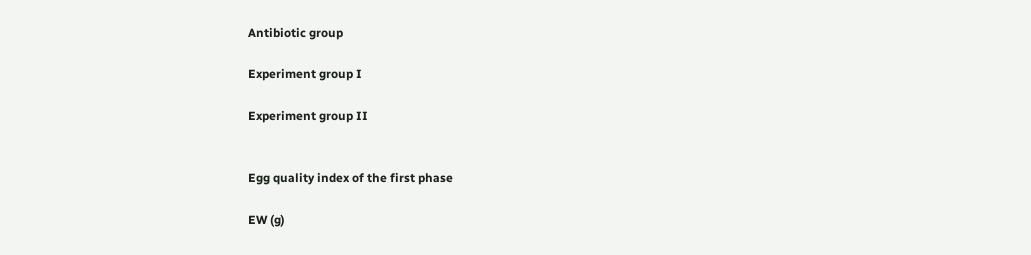Antibiotic group

Experiment group I

Experiment group II


Egg quality index of the first phase

EW (g)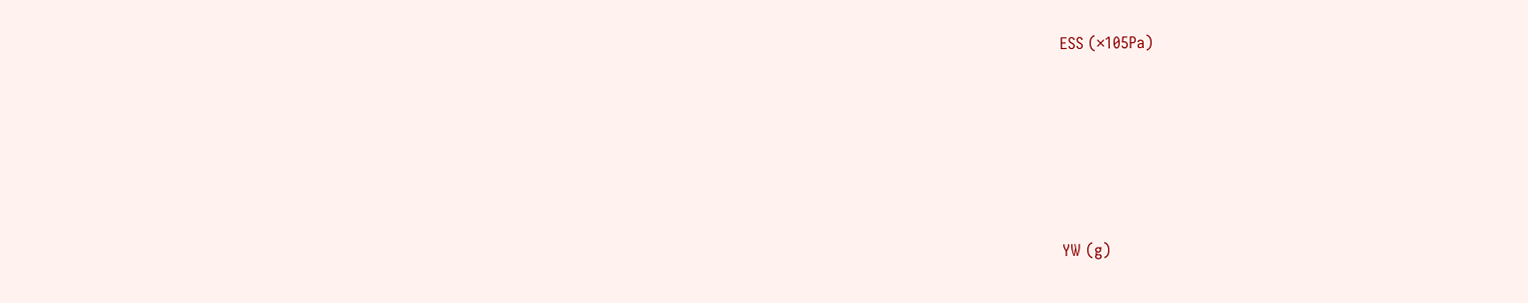ESS (×105Pa)






YW (g)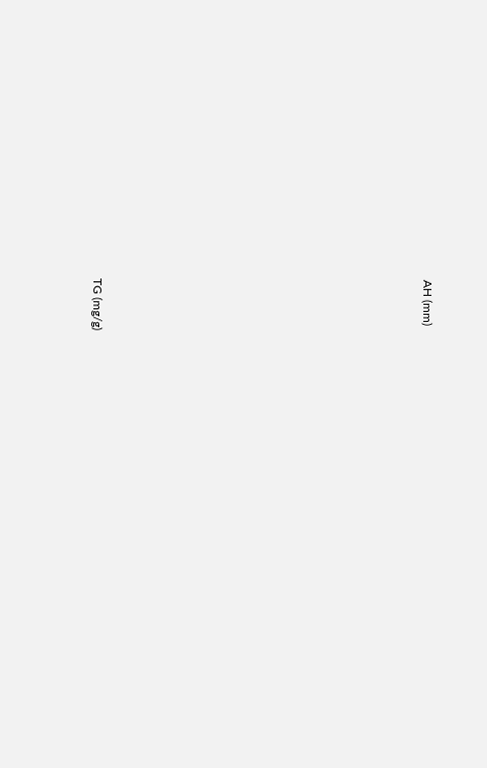AH (mm)













TG (mg/g)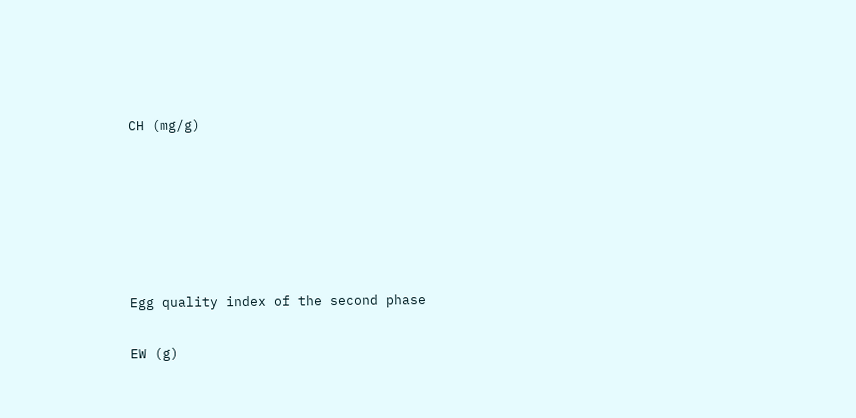CH (mg/g)






Egg quality index of the second phase

EW (g)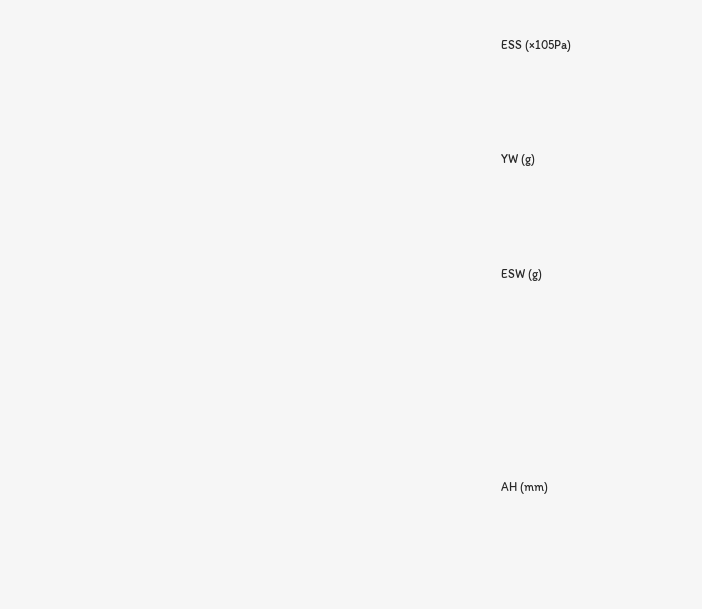ESS (×105Pa)






YW (g)






ESW (g)












AH (mm)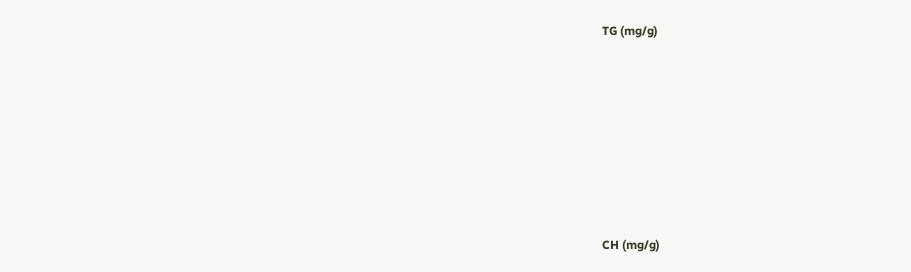TG (mg/g)







CH (mg/g)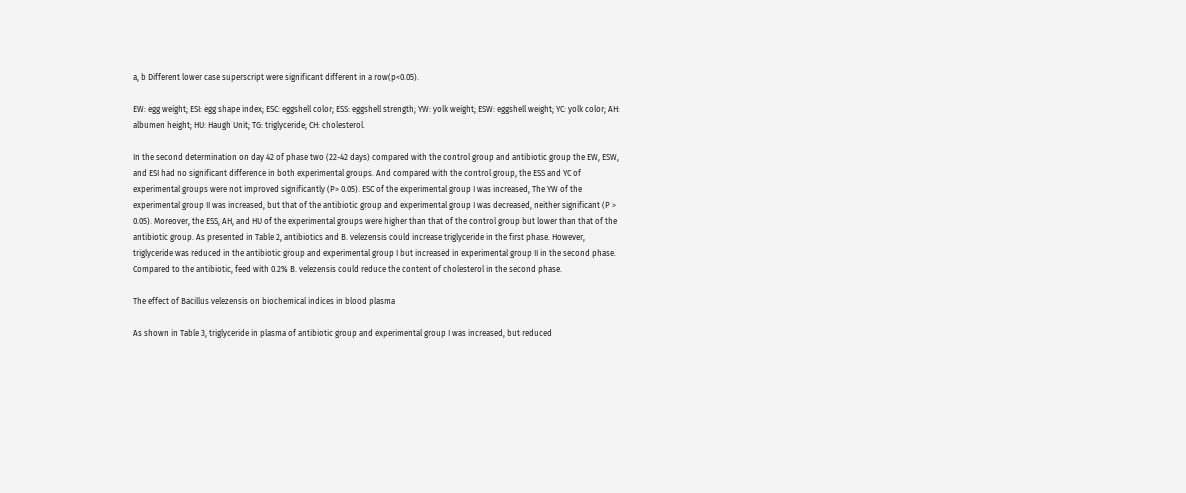a, b Different lower case superscript were significant different in a row(p<0.05).

EW: egg weight; ESI: egg shape index; ESC: eggshell color; ESS: eggshell strength; YW: yolk weight; ESW: eggshell weight; YC: yolk color; AH: albumen height; HU: Haugh Unit; TG: triglyceride; CH: cholesterol.

In the second determination on day 42 of phase two (22-42 days) compared with the control group and antibiotic group the EW, ESW, and ESI had no significant difference in both experimental groups. And compared with the control group, the ESS and YC of experimental groups were not improved significantly (P> 0.05). ESC of the experimental group I was increased, The YW of the experimental group II was increased, but that of the antibiotic group and experimental group I was decreased, neither significant (P > 0.05). Moreover, the ESS, AH, and HU of the experimental groups were higher than that of the control group but lower than that of the antibiotic group. As presented in Table 2, antibiotics and B. velezensis could increase triglyceride in the first phase. However, triglyceride was reduced in the antibiotic group and experimental group I but increased in experimental group II in the second phase. Compared to the antibiotic, feed with 0.2% B. velezensis could reduce the content of cholesterol in the second phase.

The effect of Bacillus velezensis on biochemical indices in blood plasma

As shown in Table 3, triglyceride in plasma of antibiotic group and experimental group I was increased, but reduced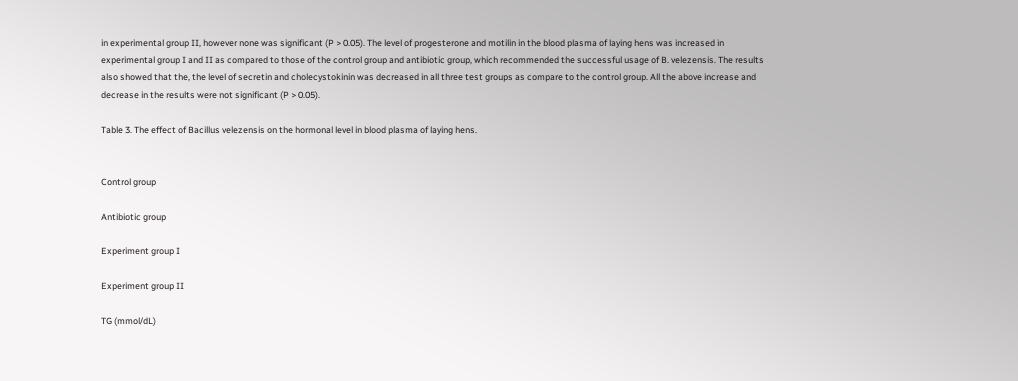in experimental group II, however none was significant (P > 0.05). The level of progesterone and motilin in the blood plasma of laying hens was increased in experimental group I and II as compared to those of the control group and antibiotic group, which recommended the successful usage of B. velezensis. The results also showed that the, the level of secretin and cholecystokinin was decreased in all three test groups as compare to the control group. All the above increase and decrease in the results were not significant (P > 0.05).

Table 3. The effect of Bacillus velezensis on the hormonal level in blood plasma of laying hens.


Control group

Antibiotic group

Experiment group I

Experiment group II

TG (mmol/dL)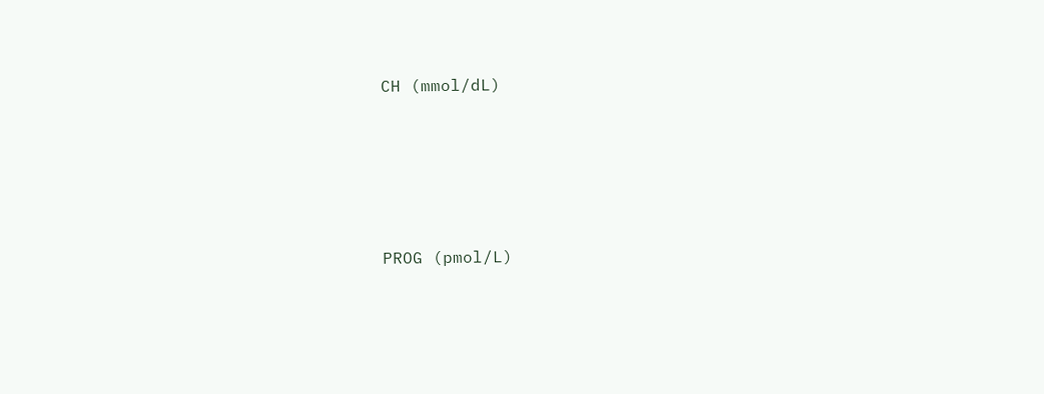CH (mmol/dL)





PROG (pmol/L)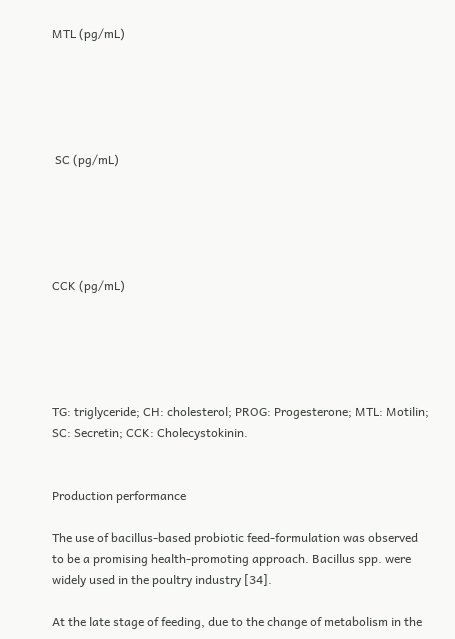MTL (pg/mL)





 SC (pg/mL)





CCK (pg/mL)





TG: triglyceride; CH: cholesterol; PROG: Progesterone; MTL: Motilin; SC: Secretin; CCK: Cholecystokinin.


Production performance

The use of bacillus-based probiotic feed-formulation was observed to be a promising health-promoting approach. Bacillus spp. were widely used in the poultry industry [34].

At the late stage of feeding, due to the change of metabolism in the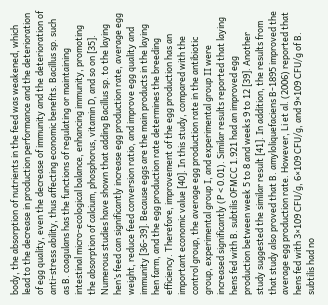body, the absorption of nutrients in the feed was weakened, which lead to the decrease in production performance and the deterioration of egg quality, even the decrease of immunity and the deterioration of anti-stress ability, thus affecting economic benefits. Bacillus sp. such as B. coagulans has the functions of regulating or maintaining intestinal micro-ecological balance, enhancing immunity, promoting the absorption of calcium, phosphorus, vitamin D, and so on [35]. Numerous studies have shown that adding Bacillus sp. to the laying hen’s feed can significantly increase egg production rate, average egg weight, reduce feed conversion ratio, and improve egg quality and immunity [36-39]. Because eggs are the main products in the laying hen farm, and the egg production rate determines the breeding efficiency. Therefore, improvement of the egg production has an important economic value [40]. In this study, compared with the control group, the average egg production rate in the antibiotic group, experimental group I, and experimental group II were increased significantly (P < 0.01). Similar results reported that laying hens fed with B. subtilis OFMCC 1.921 had an improved egg production between week 5 to 8 and weeks 9 to 12 [39]. Another study suggested the similar result [41]. In addition, the results from that study also proved that B. amyloliquefaciens B-1895 improved the average egg production rate. However, Li et al. (2006) reported that hens fed with 3×109 CFU/g, 6×109 CFU/g, and 9×109 CFU/g of B. subtilis had no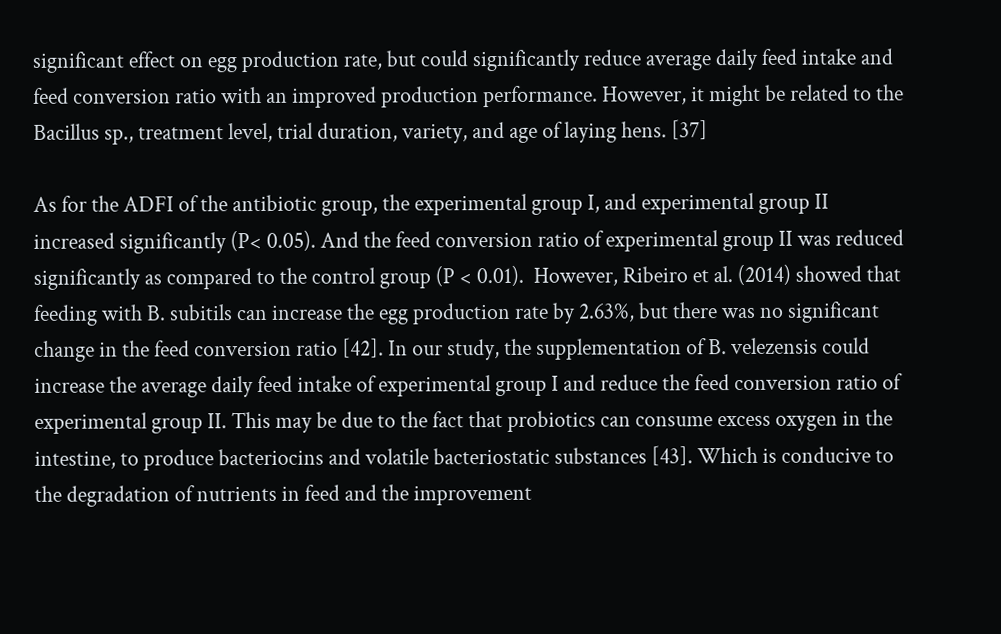significant effect on egg production rate, but could significantly reduce average daily feed intake and feed conversion ratio with an improved production performance. However, it might be related to the Bacillus sp., treatment level, trial duration, variety, and age of laying hens. [37]

As for the ADFI of the antibiotic group, the experimental group I, and experimental group II increased significantly (P< 0.05). And the feed conversion ratio of experimental group II was reduced significantly as compared to the control group (P < 0.01).  However, Ribeiro et al. (2014) showed that feeding with B. subitils can increase the egg production rate by 2.63%, but there was no significant change in the feed conversion ratio [42]. In our study, the supplementation of B. velezensis could increase the average daily feed intake of experimental group I and reduce the feed conversion ratio of experimental group II. This may be due to the fact that probiotics can consume excess oxygen in the intestine, to produce bacteriocins and volatile bacteriostatic substances [43]. Which is conducive to the degradation of nutrients in feed and the improvement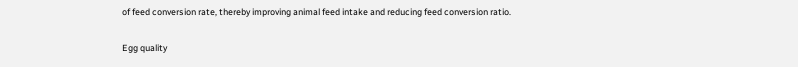of feed conversion rate, thereby improving animal feed intake and reducing feed conversion ratio.

Egg quality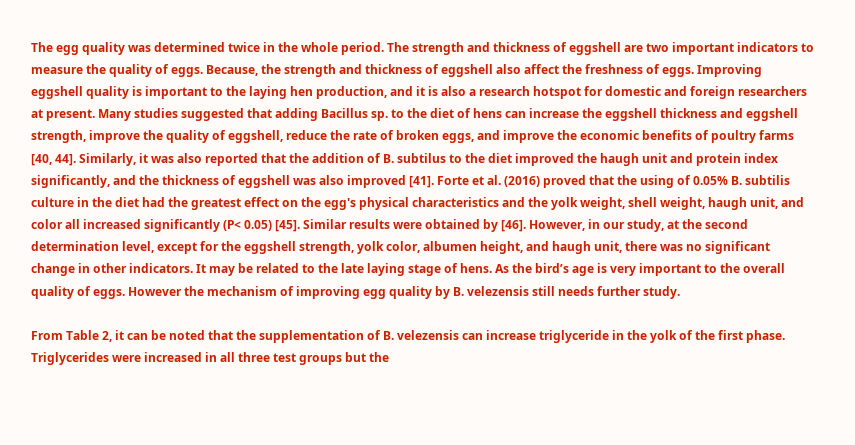The egg quality was determined twice in the whole period. The strength and thickness of eggshell are two important indicators to measure the quality of eggs. Because, the strength and thickness of eggshell also affect the freshness of eggs. Improving eggshell quality is important to the laying hen production, and it is also a research hotspot for domestic and foreign researchers at present. Many studies suggested that adding Bacillus sp. to the diet of hens can increase the eggshell thickness and eggshell strength, improve the quality of eggshell, reduce the rate of broken eggs, and improve the economic benefits of poultry farms [40, 44]. Similarly, it was also reported that the addition of B. subtilus to the diet improved the haugh unit and protein index significantly, and the thickness of eggshell was also improved [41]. Forte et al. (2016) proved that the using of 0.05% B. subtilis culture in the diet had the greatest effect on the egg's physical characteristics and the yolk weight, shell weight, haugh unit, and color all increased significantly (P< 0.05) [45]. Similar results were obtained by [46]. However, in our study, at the second determination level, except for the eggshell strength, yolk color, albumen height, and haugh unit, there was no significant change in other indicators. It may be related to the late laying stage of hens. As the bird’s age is very important to the overall quality of eggs. However the mechanism of improving egg quality by B. velezensis still needs further study.

From Table 2, it can be noted that the supplementation of B. velezensis can increase triglyceride in the yolk of the first phase. Triglycerides were increased in all three test groups but the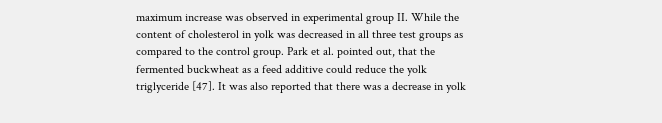maximum increase was observed in experimental group II. While the content of cholesterol in yolk was decreased in all three test groups as compared to the control group. Park et al. pointed out, that the fermented buckwheat as a feed additive could reduce the yolk triglyceride [47]. It was also reported that there was a decrease in yolk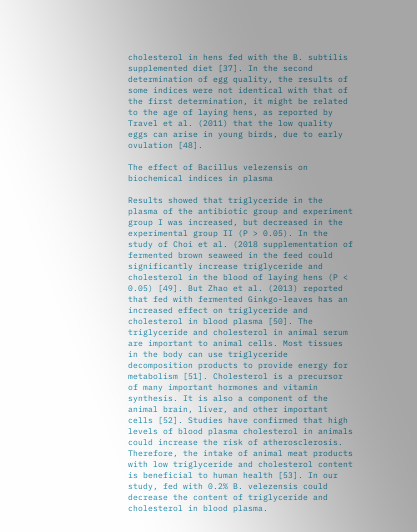cholesterol in hens fed with the B. subtilis supplemented diet [37]. In the second determination of egg quality, the results of some indices were not identical with that of the first determination, it might be related to the age of laying hens, as reported by Travel et al. (2011) that the low quality eggs can arise in young birds, due to early ovulation [48].

The effect of Bacillus velezensis on biochemical indices in plasma

Results showed that triglyceride in the plasma of the antibiotic group and experiment group I was increased, but decreased in the experimental group II (P > 0.05). In the study of Choi et al. (2018 supplementation of fermented brown seaweed in the feed could significantly increase triglyceride and cholesterol in the blood of laying hens (P < 0.05) [49]. But Zhao et al. (2013) reported that fed with fermented Ginkgo-leaves has an increased effect on triglyceride and cholesterol in blood plasma [50]. The triglyceride and cholesterol in animal serum are important to animal cells. Most tissues in the body can use triglyceride decomposition products to provide energy for metabolism [51]. Cholesterol is a precursor of many important hormones and vitamin synthesis. It is also a component of the animal brain, liver, and other important cells [52]. Studies have confirmed that high levels of blood plasma cholesterol in animals could increase the risk of atherosclerosis. Therefore, the intake of animal meat products with low triglyceride and cholesterol content is beneficial to human health [53]. In our study, fed with 0.2% B. velezensis could decrease the content of triglyceride and cholesterol in blood plasma.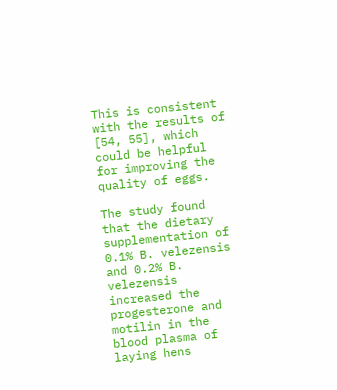This is consistent with the results of [54, 55], which could be helpful for improving the quality of eggs.

The study found that the dietary supplementation of 0.1% B. velezensis and 0.2% B. velezensis increased the progesterone and motilin in the blood plasma of laying hens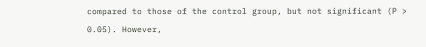compared to those of the control group, but not significant (P > 0.05). However,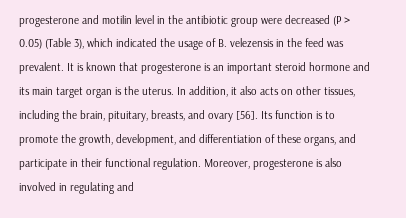progesterone and motilin level in the antibiotic group were decreased (P > 0.05) (Table 3), which indicated the usage of B. velezensis in the feed was prevalent. It is known that progesterone is an important steroid hormone and its main target organ is the uterus. In addition, it also acts on other tissues, including the brain, pituitary, breasts, and ovary [56]. Its function is to promote the growth, development, and differentiation of these organs, and participate in their functional regulation. Moreover, progesterone is also involved in regulating and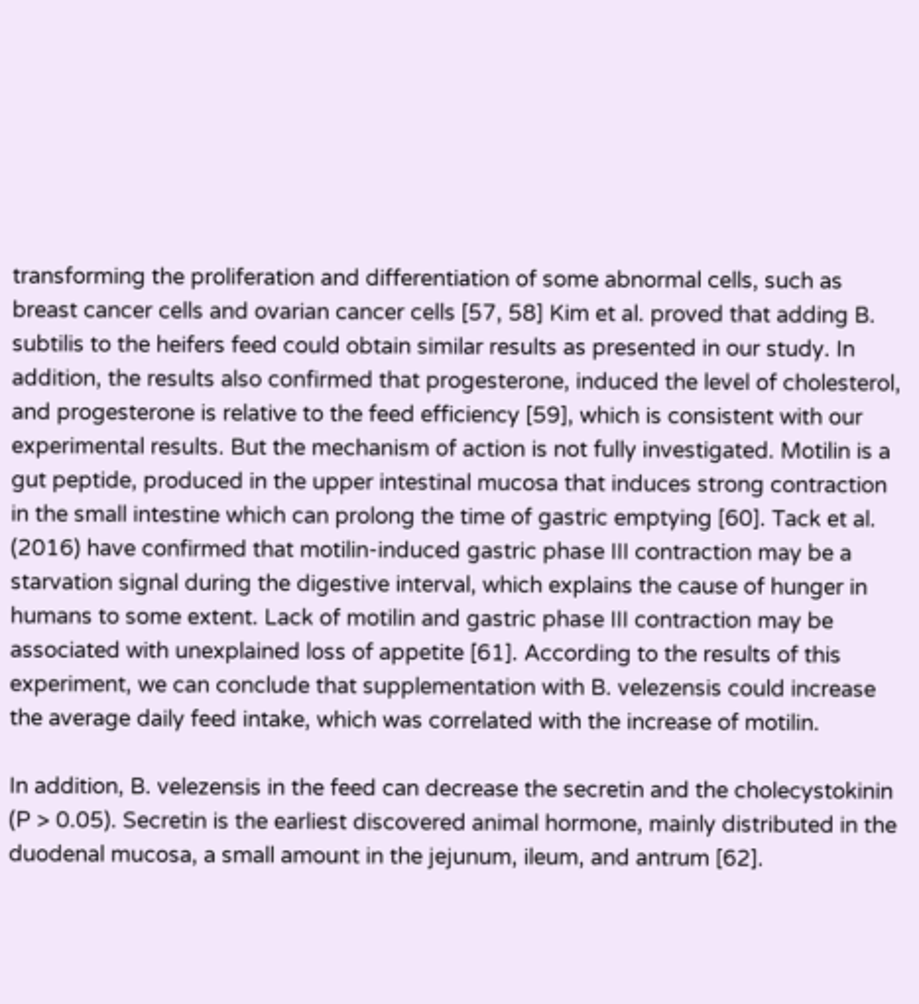transforming the proliferation and differentiation of some abnormal cells, such as breast cancer cells and ovarian cancer cells [57, 58] Kim et al. proved that adding B. subtilis to the heifers feed could obtain similar results as presented in our study. In addition, the results also confirmed that progesterone, induced the level of cholesterol, and progesterone is relative to the feed efficiency [59], which is consistent with our experimental results. But the mechanism of action is not fully investigated. Motilin is a gut peptide, produced in the upper intestinal mucosa that induces strong contraction in the small intestine which can prolong the time of gastric emptying [60]. Tack et al. (2016) have confirmed that motilin-induced gastric phase III contraction may be a starvation signal during the digestive interval, which explains the cause of hunger in humans to some extent. Lack of motilin and gastric phase III contraction may be associated with unexplained loss of appetite [61]. According to the results of this experiment, we can conclude that supplementation with B. velezensis could increase the average daily feed intake, which was correlated with the increase of motilin.

In addition, B. velezensis in the feed can decrease the secretin and the cholecystokinin (P > 0.05). Secretin is the earliest discovered animal hormone, mainly distributed in the duodenal mucosa, a small amount in the jejunum, ileum, and antrum [62].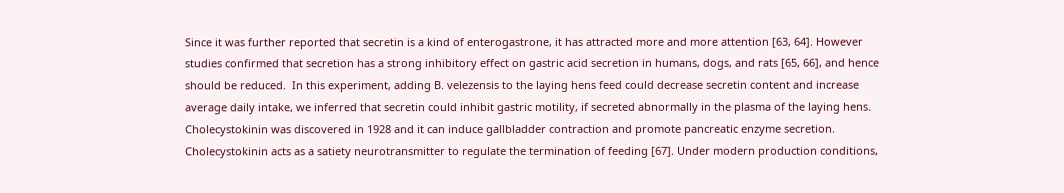Since it was further reported that secretin is a kind of enterogastrone, it has attracted more and more attention [63, 64]. However studies confirmed that secretion has a strong inhibitory effect on gastric acid secretion in humans, dogs, and rats [65, 66], and hence should be reduced.  In this experiment, adding B. velezensis to the laying hens feed could decrease secretin content and increase average daily intake, we inferred that secretin could inhibit gastric motility, if secreted abnormally in the plasma of the laying hens. Cholecystokinin was discovered in 1928 and it can induce gallbladder contraction and promote pancreatic enzyme secretion. Cholecystokinin acts as a satiety neurotransmitter to regulate the termination of feeding [67]. Under modern production conditions,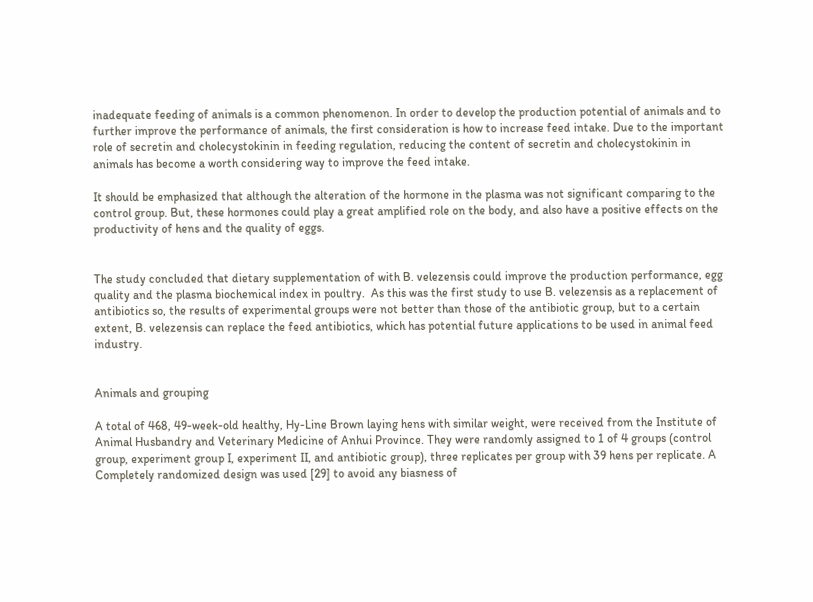inadequate feeding of animals is a common phenomenon. In order to develop the production potential of animals and to further improve the performance of animals, the first consideration is how to increase feed intake. Due to the important role of secretin and cholecystokinin in feeding regulation, reducing the content of secretin and cholecystokinin in animals has become a worth considering way to improve the feed intake.

It should be emphasized that although the alteration of the hormone in the plasma was not significant comparing to the control group. But, these hormones could play a great amplified role on the body, and also have a positive effects on the productivity of hens and the quality of eggs.


The study concluded that dietary supplementation of with B. velezensis could improve the production performance, egg quality and the plasma biochemical index in poultry.  As this was the first study to use B. velezensis as a replacement of antibiotics so, the results of experimental groups were not better than those of the antibiotic group, but to a certain extent, B. velezensis can replace the feed antibiotics, which has potential future applications to be used in animal feed industry.


Animals and grouping

A total of 468, 49-week-old healthy, Hy-Line Brown laying hens with similar weight, were received from the Institute of Animal Husbandry and Veterinary Medicine of Anhui Province. They were randomly assigned to 1 of 4 groups (control group, experiment group I, experiment II, and antibiotic group), three replicates per group with 39 hens per replicate. A Completely randomized design was used [29] to avoid any biasness of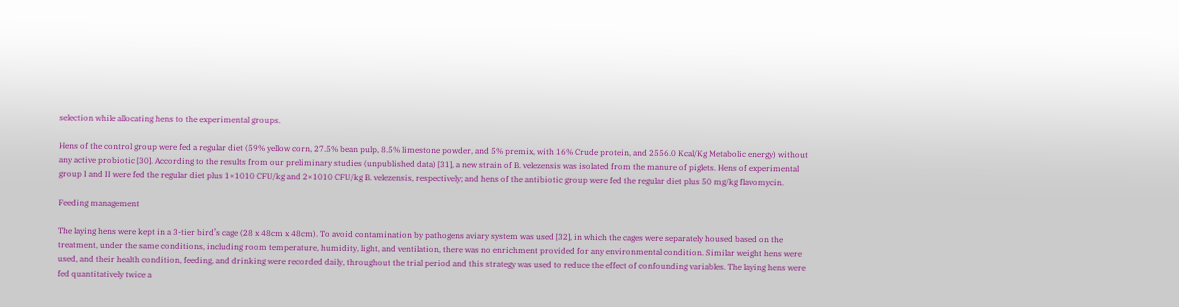selection while allocating hens to the experimental groups.

Hens of the control group were fed a regular diet (59% yellow corn, 27.5% bean pulp, 8.5% limestone powder, and 5% premix, with 16% Crude protein, and 2556.0 Kcal/Kg Metabolic energy) without any active probiotic [30]. According to the results from our preliminary studies (unpublished data) [31], a new strain of B. velezensis was isolated from the manure of piglets. Hens of experimental group I and II were fed the regular diet plus 1×1010 CFU/kg and 2×1010 CFU/kg B. velezensis, respectively; and hens of the antibiotic group were fed the regular diet plus 50 mg/kg flavomycin.

Feeding management

The laying hens were kept in a 3-tier bird’s cage (28 x 48cm x 48cm). To avoid contamination by pathogens aviary system was used [32], in which the cages were separately housed based on the treatment, under the same conditions, including room temperature, humidity, light, and ventilation, there was no enrichment provided for any environmental condition. Similar weight hens were used, and their health condition, feeding, and drinking were recorded daily, throughout the trial period and this strategy was used to reduce the effect of confounding variables. The laying hens were fed quantitatively twice a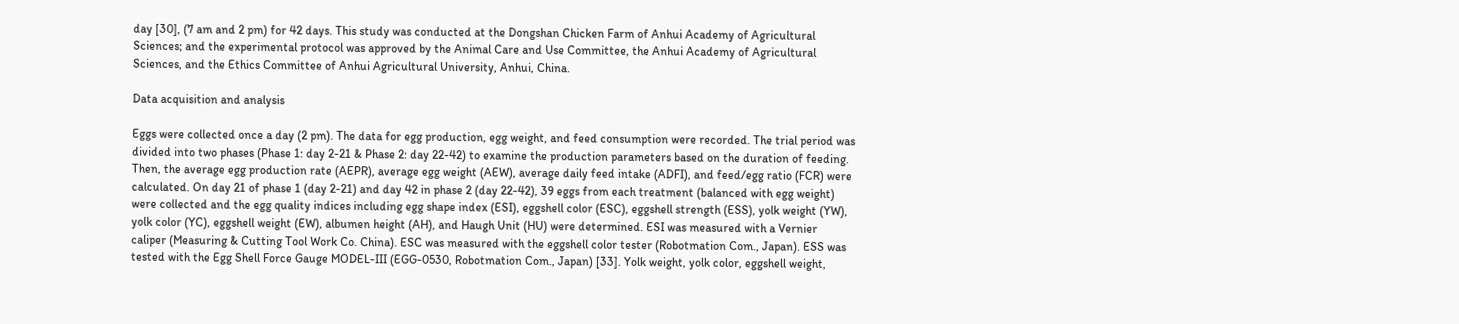day [30], (7 am and 2 pm) for 42 days. This study was conducted at the Dongshan Chicken Farm of Anhui Academy of Agricultural Sciences; and the experimental protocol was approved by the Animal Care and Use Committee, the Anhui Academy of Agricultural Sciences, and the Ethics Committee of Anhui Agricultural University, Anhui, China.

Data acquisition and analysis

Eggs were collected once a day (2 pm). The data for egg production, egg weight, and feed consumption were recorded. The trial period was divided into two phases (Phase 1: day 2-21 & Phase 2: day 22-42) to examine the production parameters based on the duration of feeding. Then, the average egg production rate (AEPR), average egg weight (AEW), average daily feed intake (ADFI), and feed/egg ratio (FCR) were calculated. On day 21 of phase 1 (day 2-21) and day 42 in phase 2 (day 22-42), 39 eggs from each treatment (balanced with egg weight) were collected and the egg quality indices including egg shape index (ESI), eggshell color (ESC), eggshell strength (ESS), yolk weight (YW), yolk color (YC), eggshell weight (EW), albumen height (AH), and Haugh Unit (HU) were determined. ESI was measured with a Vernier caliper (Measuring & Cutting Tool Work Co. China). ESC was measured with the eggshell color tester (Robotmation Com., Japan). ESS was tested with the Egg Shell Force Gauge MODEL-III (EGG-0530, Robotmation Com., Japan) [33]. Yolk weight, yolk color, eggshell weight,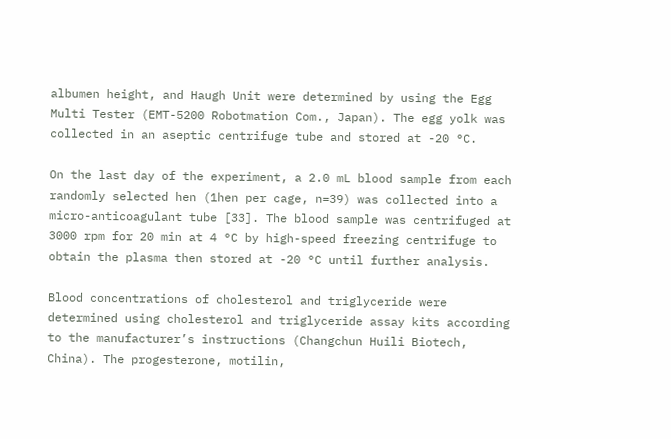albumen height, and Haugh Unit were determined by using the Egg Multi Tester (EMT-5200 Robotmation Com., Japan). The egg yolk was collected in an aseptic centrifuge tube and stored at -20 °C.

On the last day of the experiment, a 2.0 mL blood sample from each randomly selected hen (1hen per cage, n=39) was collected into a micro-anticoagulant tube [33]. The blood sample was centrifuged at 3000 rpm for 20 min at 4 °C by high-speed freezing centrifuge to obtain the plasma then stored at -20 °C until further analysis.

Blood concentrations of cholesterol and triglyceride were determined using cholesterol and triglyceride assay kits according to the manufacturer’s instructions (Changchun Huili Biotech, China). The progesterone, motilin,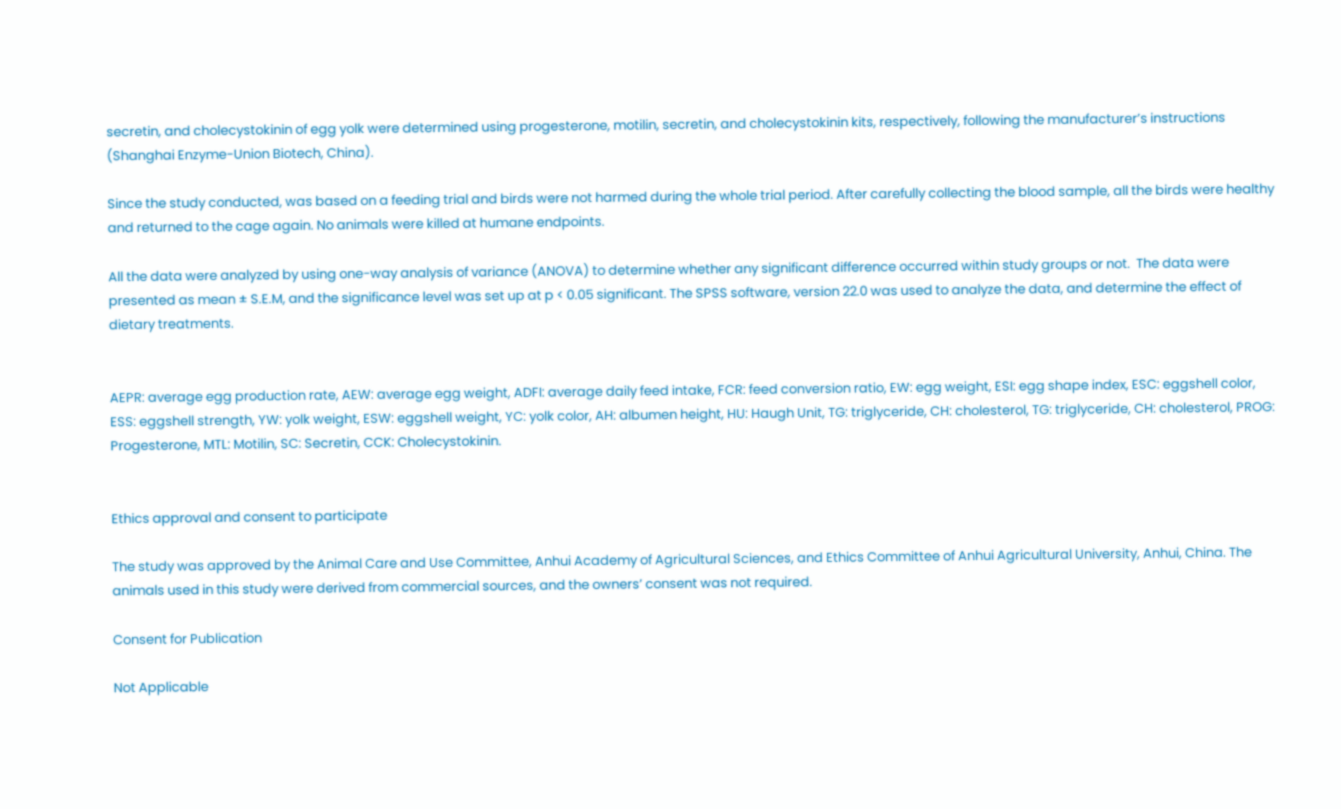secretin, and cholecystokinin of egg yolk were determined using progesterone, motilin, secretin, and cholecystokinin kits, respectively, following the manufacturer’s instructions (Shanghai Enzyme-Union Biotech, China).

Since the study conducted, was based on a feeding trial and birds were not harmed during the whole trial period. After carefully collecting the blood sample, all the birds were healthy and returned to the cage again. No animals were killed at humane endpoints.

All the data were analyzed by using one-way analysis of variance (ANOVA) to determine whether any significant difference occurred within study groups or not.  The data were presented as mean ± S.E.M, and the significance level was set up at p < 0.05 significant. The SPSS software, version 22.0 was used to analyze the data, and determine the effect of dietary treatments.


AEPR: average egg production rate, AEW: average egg weight, ADFI: average daily feed intake, FCR: feed conversion ratio, EW: egg weight, ESI: egg shape index, ESC: eggshell color, ESS: eggshell strength, YW: yolk weight, ESW: eggshell weight, YC: yolk color, AH: albumen height, HU: Haugh Unit, TG: triglyceride, CH: cholesterol, TG: triglyceride, CH: cholesterol, PROG: Progesterone, MTL: Motilin, SC: Secretin, CCK: Cholecystokinin.


Ethics approval and consent to participate

The study was approved by the Animal Care and Use Committee, Anhui Academy of Agricultural Sciences, and Ethics Committee of Anhui Agricultural University, Anhui, China. The animals used in this study were derived from commercial sources, and the owners’ consent was not required.

Consent for Publication

Not Applicable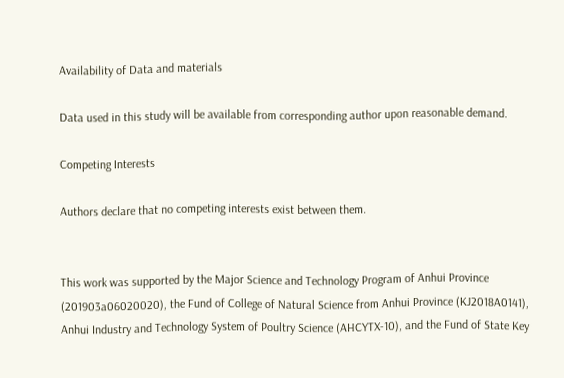Availability of Data and materials

Data used in this study will be available from corresponding author upon reasonable demand.

Competing Interests

Authors declare that no competing interests exist between them.


This work was supported by the Major Science and Technology Program of Anhui Province (201903a06020020), the Fund of College of Natural Science from Anhui Province (KJ2018A0141), Anhui Industry and Technology System of Poultry Science (AHCYTX-10), and the Fund of State Key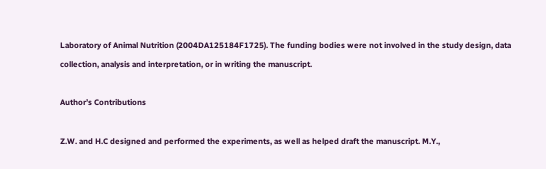Laboratory of Animal Nutrition (2004DA125184F1725). The funding bodies were not involved in the study design, data collection, analysis and interpretation, or in writing the manuscript.

Author’s Contributions

Z.W. and H.C designed and performed the experiments, as well as helped draft the manuscript. M.Y.,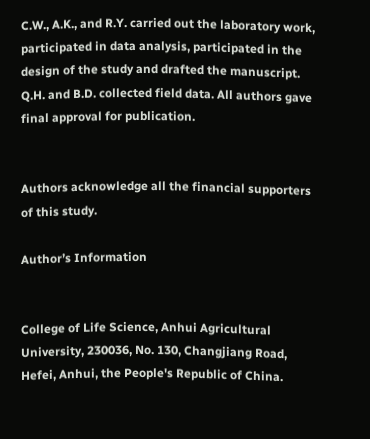C.W., A.K., and R.Y. carried out the laboratory work, participated in data analysis, participated in the design of the study and drafted the manuscript. Q.H. and B.D. collected field data. All authors gave final approval for publication.


Authors acknowledge all the financial supporters of this study.

Author’s Information


College of Life Science, Anhui Agricultural University, 230036, No. 130, Changjiang Road, Hefei, Anhui, the People's Republic of China.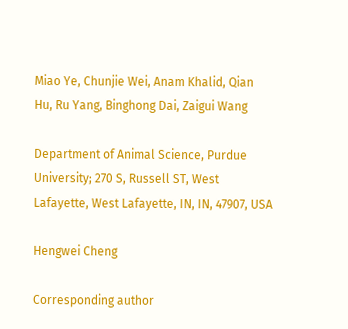Miao Ye, Chunjie Wei, Anam Khalid, Qian Hu, Ru Yang, Binghong Dai, Zaigui Wang

Department of Animal Science, Purdue University; 270 S, Russell ST, West Lafayette, West Lafayette, IN, IN, 47907, USA

Hengwei Cheng

Corresponding author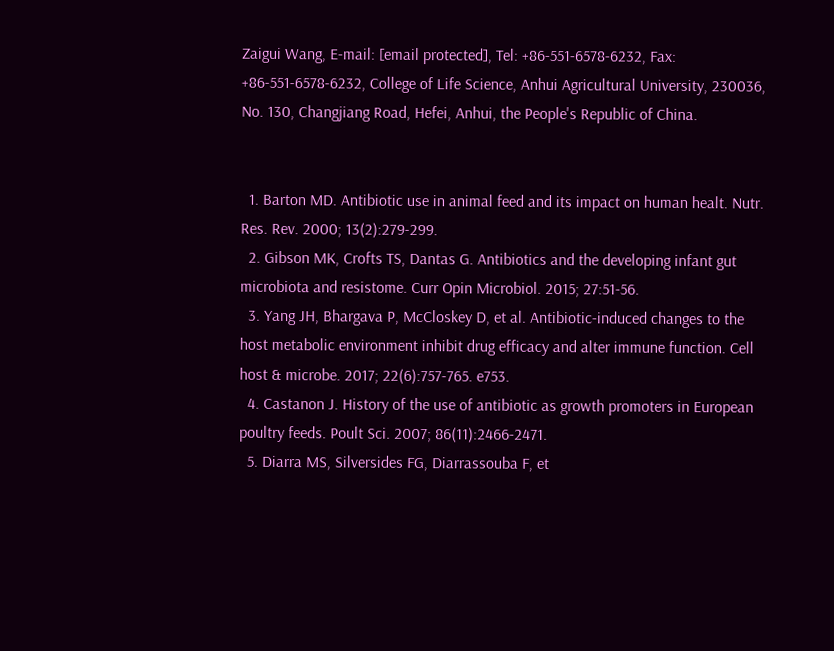Zaigui Wang, E-mail: [email protected], Tel: +86-551-6578-6232, Fax: +86-551-6578-6232, College of Life Science, Anhui Agricultural University, 230036, No. 130, Changjiang Road, Hefei, Anhui, the People's Republic of China.


  1. Barton MD. Antibiotic use in animal feed and its impact on human healt. Nutr. Res. Rev. 2000; 13(2):279-299.
  2. Gibson MK, Crofts TS, Dantas G. Antibiotics and the developing infant gut microbiota and resistome. Curr Opin Microbiol. 2015; 27:51-56.
  3. Yang JH, Bhargava P, McCloskey D, et al. Antibiotic-induced changes to the host metabolic environment inhibit drug efficacy and alter immune function. Cell host & microbe. 2017; 22(6):757-765. e753.
  4. Castanon J. History of the use of antibiotic as growth promoters in European poultry feeds. Poult Sci. 2007; 86(11):2466-2471.
  5. Diarra MS, Silversides FG, Diarrassouba F, et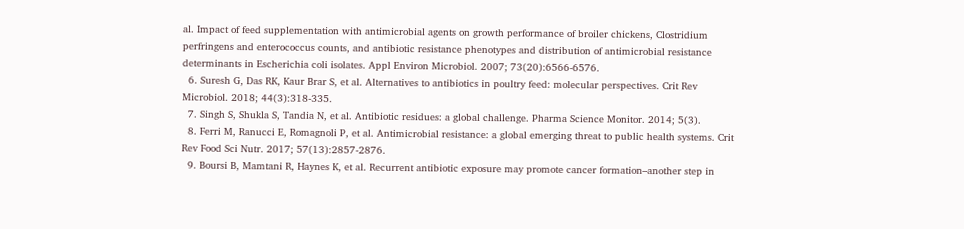al. Impact of feed supplementation with antimicrobial agents on growth performance of broiler chickens, Clostridium perfringens and enterococcus counts, and antibiotic resistance phenotypes and distribution of antimicrobial resistance determinants in Escherichia coli isolates. Appl Environ Microbiol. 2007; 73(20):6566-6576.
  6. Suresh G, Das RK, Kaur Brar S, et al. Alternatives to antibiotics in poultry feed: molecular perspectives. Crit Rev Microbiol. 2018; 44(3):318-335.
  7. Singh S, Shukla S, Tandia N, et al. Antibiotic residues: a global challenge. Pharma Science Monitor. 2014; 5(3).
  8. Ferri M, Ranucci E, Romagnoli P, et al. Antimicrobial resistance: a global emerging threat to public health systems. Crit Rev Food Sci Nutr. 2017; 57(13):2857-2876.
  9. Boursi B, Mamtani R, Haynes K, et al. Recurrent antibiotic exposure may promote cancer formation–another step in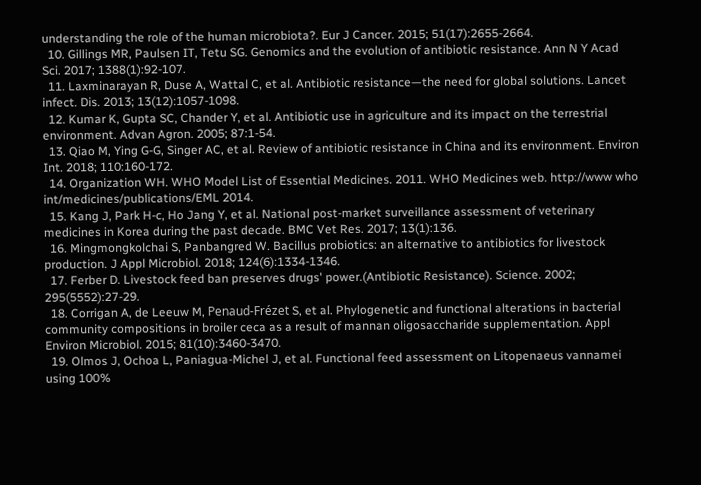understanding the role of the human microbiota?. Eur J Cancer. 2015; 51(17):2655-2664.
  10. Gillings MR, Paulsen IT, Tetu SG. Genomics and the evolution of antibiotic resistance. Ann N Y Acad Sci. 2017; 1388(1):92-107.
  11. Laxminarayan R, Duse A, Wattal C, et al. Antibiotic resistance—the need for global solutions. Lancet infect. Dis. 2013; 13(12):1057-1098.
  12. Kumar K, Gupta SC, Chander Y, et al. Antibiotic use in agriculture and its impact on the terrestrial environment. Advan Agron. 2005; 87:1-54.
  13. Qiao M, Ying G-G, Singer AC, et al. Review of antibiotic resistance in China and its environment. Environ Int. 2018; 110:160-172.
  14. Organization WH. WHO Model List of Essential Medicines. 2011. WHO Medicines web. http://www who int/medicines/publications/EML 2014.
  15. Kang J, Park H-c, Ho Jang Y, et al. National post-market surveillance assessment of veterinary medicines in Korea during the past decade. BMC Vet Res. 2017; 13(1):136.
  16. Mingmongkolchai S, Panbangred W. Bacillus probiotics: an alternative to antibiotics for livestock production. J Appl Microbiol. 2018; 124(6):1334-1346.
  17. Ferber D. Livestock feed ban preserves drugs' power.(Antibiotic Resistance). Science. 2002; 295(5552):27-29.
  18. Corrigan A, de Leeuw M, Penaud-Frézet S, et al. Phylogenetic and functional alterations in bacterial community compositions in broiler ceca as a result of mannan oligosaccharide supplementation. Appl Environ Microbiol. 2015; 81(10):3460-3470.
  19. Olmos J, Ochoa L, Paniagua-Michel J, et al. Functional feed assessment on Litopenaeus vannamei using 100%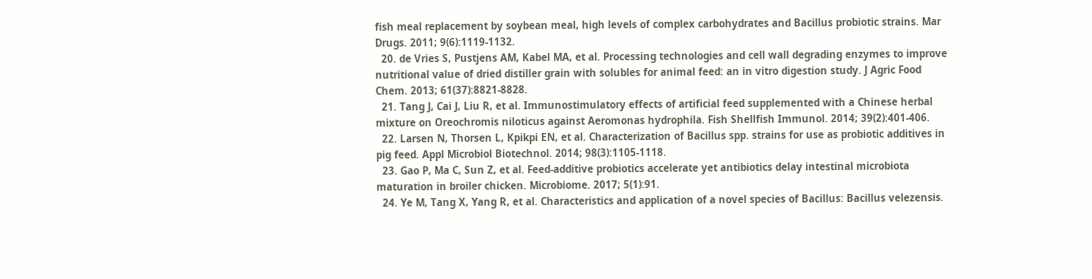fish meal replacement by soybean meal, high levels of complex carbohydrates and Bacillus probiotic strains. Mar Drugs. 2011; 9(6):1119-1132.
  20. de Vries S, Pustjens AM, Kabel MA, et al. Processing technologies and cell wall degrading enzymes to improve nutritional value of dried distiller grain with solubles for animal feed: an in vitro digestion study. J Agric Food Chem. 2013; 61(37):8821-8828.
  21. Tang J, Cai J, Liu R, et al. Immunostimulatory effects of artificial feed supplemented with a Chinese herbal mixture on Oreochromis niloticus against Aeromonas hydrophila. Fish Shellfish Immunol. 2014; 39(2):401-406.
  22. Larsen N, Thorsen L, Kpikpi EN, et al. Characterization of Bacillus spp. strains for use as probiotic additives in pig feed. Appl Microbiol Biotechnol. 2014; 98(3):1105-1118.
  23. Gao P, Ma C, Sun Z, et al. Feed-additive probiotics accelerate yet antibiotics delay intestinal microbiota maturation in broiler chicken. Microbiome. 2017; 5(1):91.
  24. Ye M, Tang X, Yang R, et al. Characteristics and application of a novel species of Bacillus: Bacillus velezensis.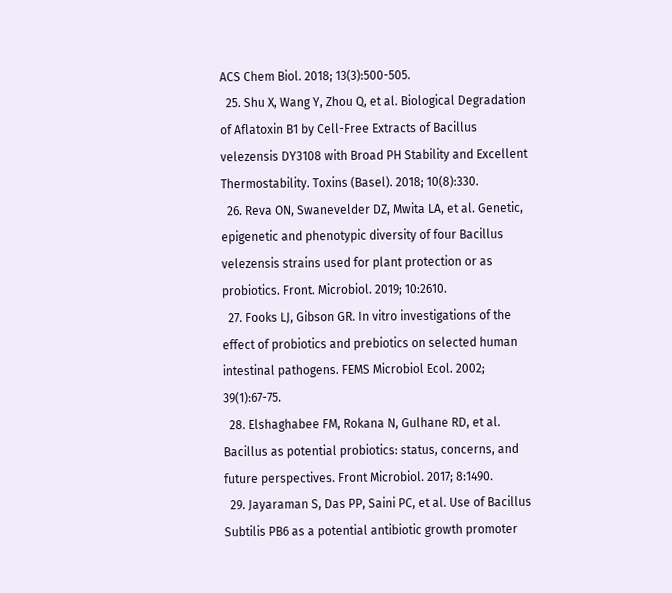ACS Chem Biol. 2018; 13(3):500-505.
  25. Shu X, Wang Y, Zhou Q, et al. Biological Degradation of Aflatoxin B1 by Cell-Free Extracts of Bacillus velezensis DY3108 with Broad PH Stability and Excellent Thermostability. Toxins (Basel). 2018; 10(8):330.
  26. Reva ON, Swanevelder DZ, Mwita LA, et al. Genetic, epigenetic and phenotypic diversity of four Bacillus velezensis strains used for plant protection or as probiotics. Front. Microbiol. 2019; 10:2610.
  27. Fooks LJ, Gibson GR. In vitro investigations of the effect of probiotics and prebiotics on selected human intestinal pathogens. FEMS Microbiol Ecol. 2002; 39(1):67-75.
  28. Elshaghabee FM, Rokana N, Gulhane RD, et al. Bacillus as potential probiotics: status, concerns, and future perspectives. Front Microbiol. 2017; 8:1490.
  29. Jayaraman S, Das PP, Saini PC, et al. Use of Bacillus Subtilis PB6 as a potential antibiotic growth promoter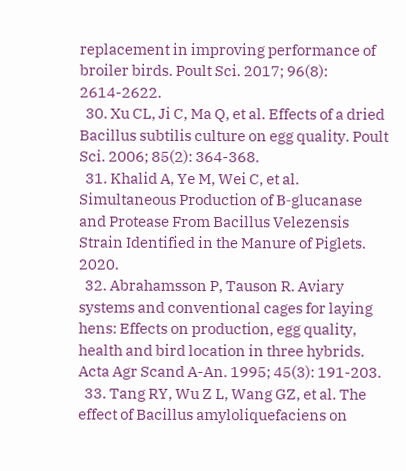replacement in improving performance of broiler birds. Poult Sci. 2017; 96(8): 2614-2622.
  30. Xu CL, Ji C, Ma Q, et al. Effects of a dried Bacillus subtilis culture on egg quality. Poult Sci. 2006; 85(2): 364-368.
  31. Khalid A, Ye M, Wei C, et al. Simultaneous Production of Β-glucanase and Protease From Bacillus Velezensis Strain Identified in the Manure of Piglets. 2020.
  32. Abrahamsson P, Tauson R. Aviary systems and conventional cages for laying hens: Effects on production, egg quality, health and bird location in three hybrids. Acta Agr Scand A-An. 1995; 45(3): 191-203.
  33. Tang RY, Wu Z L, Wang GZ, et al. The effect of Bacillus amyloliquefaciens on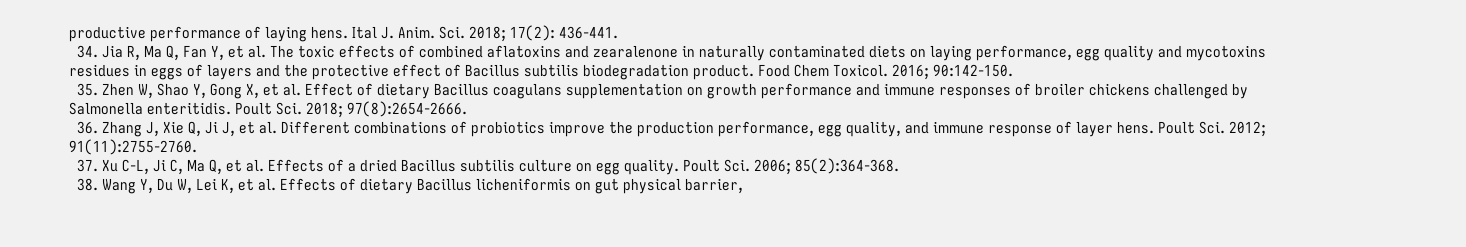productive performance of laying hens. Ital J. Anim. Sci. 2018; 17(2): 436-441.
  34. Jia R, Ma Q, Fan Y, et al. The toxic effects of combined aflatoxins and zearalenone in naturally contaminated diets on laying performance, egg quality and mycotoxins residues in eggs of layers and the protective effect of Bacillus subtilis biodegradation product. Food Chem Toxicol. 2016; 90:142-150.
  35. Zhen W, Shao Y, Gong X, et al. Effect of dietary Bacillus coagulans supplementation on growth performance and immune responses of broiler chickens challenged by Salmonella enteritidis. Poult Sci. 2018; 97(8):2654-2666.
  36. Zhang J, Xie Q, Ji J, et al. Different combinations of probiotics improve the production performance, egg quality, and immune response of layer hens. Poult Sci. 2012; 91(11):2755-2760.
  37. Xu C-L, Ji C, Ma Q, et al. Effects of a dried Bacillus subtilis culture on egg quality. Poult Sci. 2006; 85(2):364-368.
  38. Wang Y, Du W, Lei K, et al. Effects of dietary Bacillus licheniformis on gut physical barrier,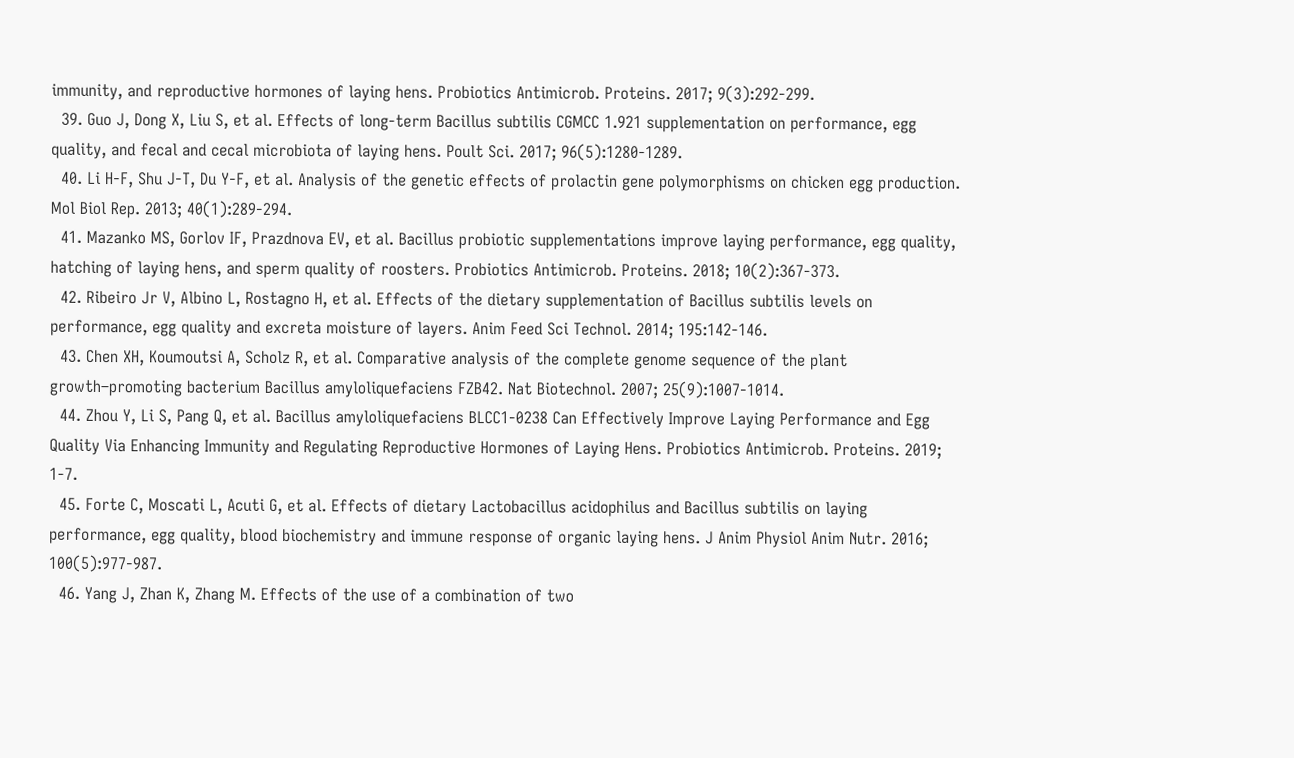immunity, and reproductive hormones of laying hens. Probiotics Antimicrob. Proteins. 2017; 9(3):292-299.
  39. Guo J, Dong X, Liu S, et al. Effects of long-term Bacillus subtilis CGMCC 1.921 supplementation on performance, egg quality, and fecal and cecal microbiota of laying hens. Poult Sci. 2017; 96(5):1280-1289.
  40. Li H-F, Shu J-T, Du Y-F, et al. Analysis of the genetic effects of prolactin gene polymorphisms on chicken egg production. Mol Biol Rep. 2013; 40(1):289-294.
  41. Mazanko MS, Gorlov IF, Prazdnova EV, et al. Bacillus probiotic supplementations improve laying performance, egg quality, hatching of laying hens, and sperm quality of roosters. Probiotics Antimicrob. Proteins. 2018; 10(2):367-373.
  42. Ribeiro Jr V, Albino L, Rostagno H, et al. Effects of the dietary supplementation of Bacillus subtilis levels on performance, egg quality and excreta moisture of layers. Anim Feed Sci Technol. 2014; 195:142-146.
  43. Chen XH, Koumoutsi A, Scholz R, et al. Comparative analysis of the complete genome sequence of the plant growth–promoting bacterium Bacillus amyloliquefaciens FZB42. Nat Biotechnol. 2007; 25(9):1007-1014.
  44. Zhou Y, Li S, Pang Q, et al. Bacillus amyloliquefaciens BLCC1-0238 Can Effectively Improve Laying Performance and Egg Quality Via Enhancing Immunity and Regulating Reproductive Hormones of Laying Hens. Probiotics Antimicrob. Proteins. 2019; 1-7.
  45. Forte C, Moscati L, Acuti G, et al. Effects of dietary Lactobacillus acidophilus and Bacillus subtilis on laying performance, egg quality, blood biochemistry and immune response of organic laying hens. J Anim Physiol Anim Nutr. 2016; 100(5):977-987.
  46. Yang J, Zhan K, Zhang M. Effects of the use of a combination of two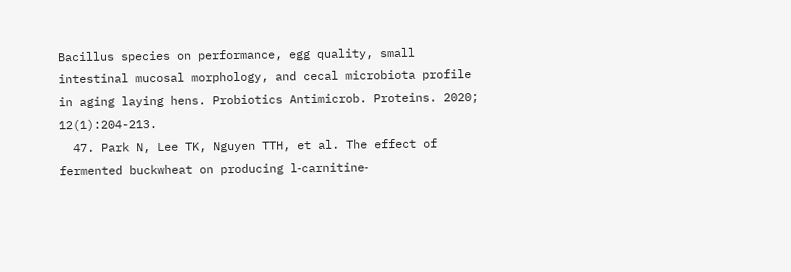Bacillus species on performance, egg quality, small intestinal mucosal morphology, and cecal microbiota profile in aging laying hens. Probiotics Antimicrob. Proteins. 2020; 12(1):204-213.
  47. Park N, Lee TK, Nguyen TTH, et al. The effect of fermented buckwheat on producing l‐carnitine‐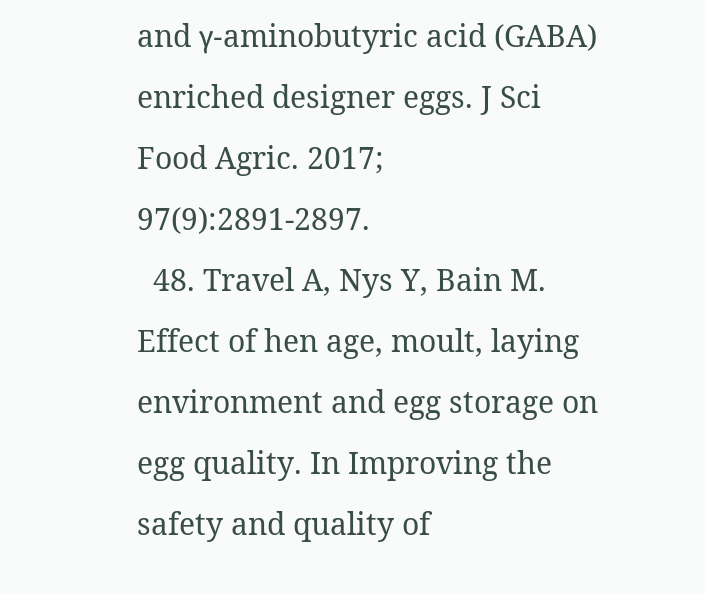and γ‐aminobutyric acid (GABA) enriched designer eggs. J Sci Food Agric. 2017; 97(9):2891-2897.
  48. Travel A, Nys Y, Bain M. Effect of hen age, moult, laying environment and egg storage on egg quality. In Improving the safety and quality of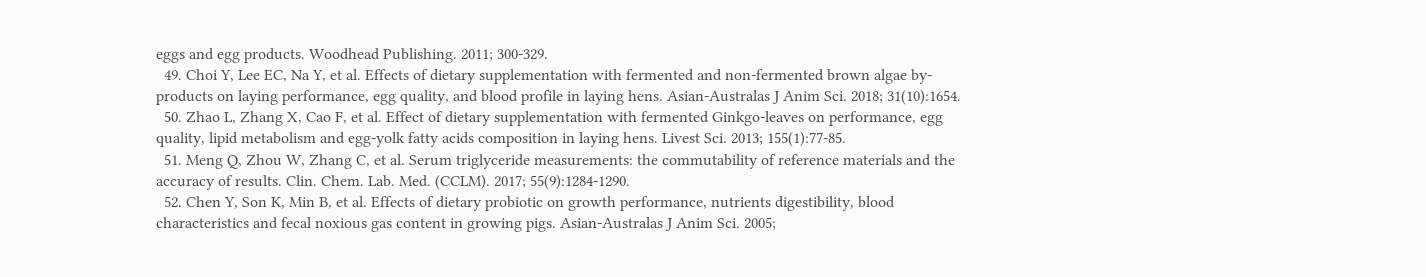eggs and egg products. Woodhead Publishing. 2011; 300-329.
  49. Choi Y, Lee EC, Na Y, et al. Effects of dietary supplementation with fermented and non-fermented brown algae by-products on laying performance, egg quality, and blood profile in laying hens. Asian-Australas J Anim Sci. 2018; 31(10):1654.
  50. Zhao L, Zhang X, Cao F, et al. Effect of dietary supplementation with fermented Ginkgo-leaves on performance, egg quality, lipid metabolism and egg-yolk fatty acids composition in laying hens. Livest Sci. 2013; 155(1):77-85.
  51. Meng Q, Zhou W, Zhang C, et al. Serum triglyceride measurements: the commutability of reference materials and the accuracy of results. Clin. Chem. Lab. Med. (CCLM). 2017; 55(9):1284-1290.
  52. Chen Y, Son K, Min B, et al. Effects of dietary probiotic on growth performance, nutrients digestibility, blood characteristics and fecal noxious gas content in growing pigs. Asian-Australas J Anim Sci. 2005;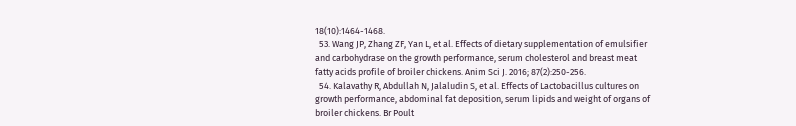18(10):1464-1468.
  53. Wang JP, Zhang ZF, Yan L, et al. Effects of dietary supplementation of emulsifier and carbohydrase on the growth performance, serum cholesterol and breast meat fatty acids profile of broiler chickens. Anim Sci J. 2016; 87(2):250-256.
  54. Kalavathy R, Abdullah N, Jalaludin S, et al. Effects of Lactobacillus cultures on growth performance, abdominal fat deposition, serum lipids and weight of organs of broiler chickens. Br Poult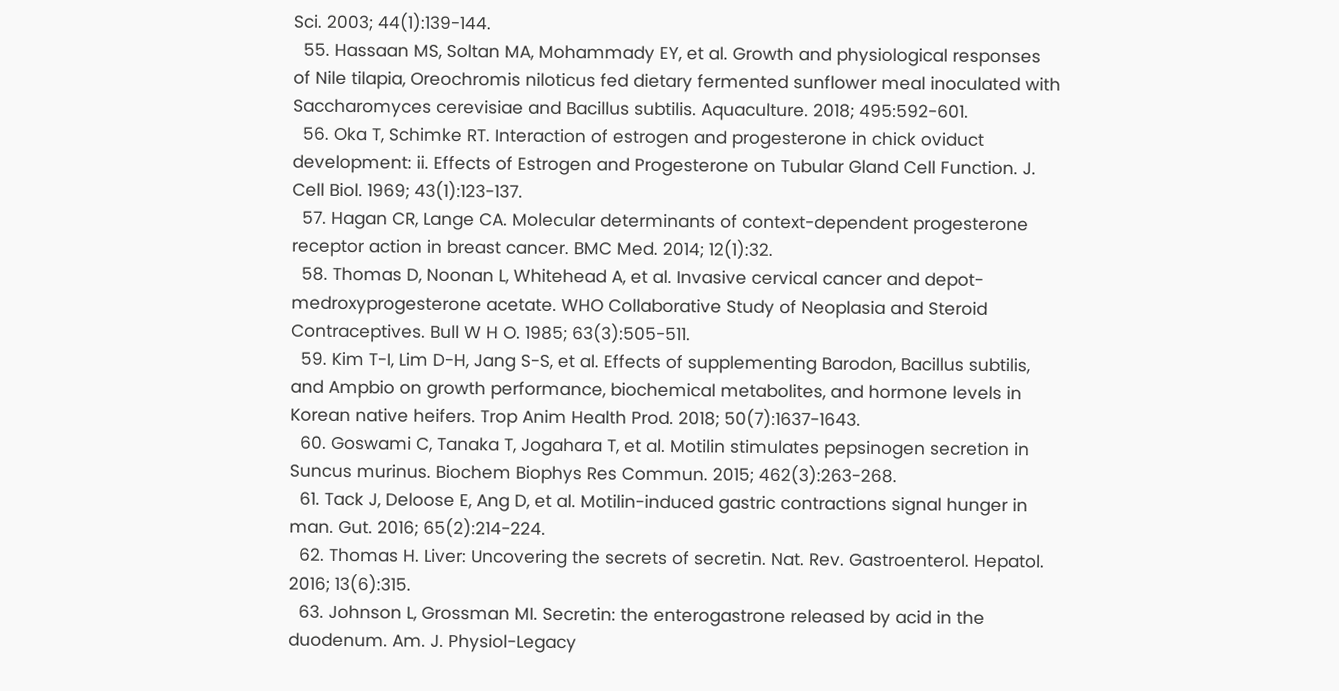Sci. 2003; 44(1):139-144.
  55. Hassaan MS, Soltan MA, Mohammady EY, et al. Growth and physiological responses of Nile tilapia, Oreochromis niloticus fed dietary fermented sunflower meal inoculated with Saccharomyces cerevisiae and Bacillus subtilis. Aquaculture. 2018; 495:592-601.
  56. Oka T, Schimke RT. Interaction of estrogen and progesterone in chick oviduct development: ii. Effects of Estrogen and Progesterone on Tubular Gland Cell Function. J. Cell Biol. 1969; 43(1):123-137.
  57. Hagan CR, Lange CA. Molecular determinants of context-dependent progesterone receptor action in breast cancer. BMC Med. 2014; 12(1):32.
  58. Thomas D, Noonan L, Whitehead A, et al. Invasive cervical cancer and depot-medroxyprogesterone acetate. WHO Collaborative Study of Neoplasia and Steroid Contraceptives. Bull W H O. 1985; 63(3):505-511.
  59. Kim T-I, Lim D-H, Jang S-S, et al. Effects of supplementing Barodon, Bacillus subtilis, and Ampbio on growth performance, biochemical metabolites, and hormone levels in Korean native heifers. Trop Anim Health Prod. 2018; 50(7):1637-1643.
  60. Goswami C, Tanaka T, Jogahara T, et al. Motilin stimulates pepsinogen secretion in Suncus murinus. Biochem Biophys Res Commun. 2015; 462(3):263-268.
  61. Tack J, Deloose E, Ang D, et al. Motilin-induced gastric contractions signal hunger in man. Gut. 2016; 65(2):214-224.
  62. Thomas H. Liver: Uncovering the secrets of secretin. Nat. Rev. Gastroenterol. Hepatol. 2016; 13(6):315.
  63. Johnson L, Grossman MI. Secretin: the enterogastrone released by acid in the duodenum. Am. J. Physiol-Legacy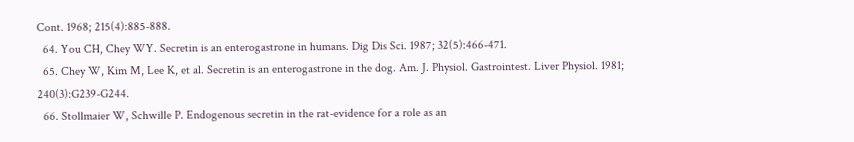Cont. 1968; 215(4):885-888.
  64. You CH, Chey WY. Secretin is an enterogastrone in humans. Dig Dis Sci. 1987; 32(5):466-471.
  65. Chey W, Kim M, Lee K, et al. Secretin is an enterogastrone in the dog. Am. J. Physiol. Gastrointest. Liver Physiol. 1981; 240(3):G239-G244.
  66. Stollmaier W, Schwille P. Endogenous secretin in the rat-evidence for a role as an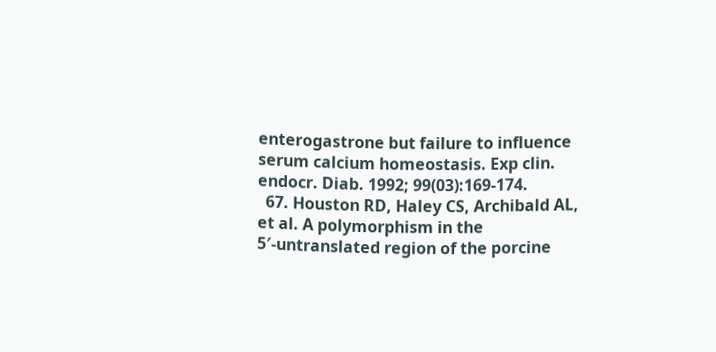enterogastrone but failure to influence serum calcium homeostasis. Exp clin. endocr. Diab. 1992; 99(03):169-174.
  67. Houston RD, Haley CS, Archibald AL, et al. A polymorphism in the 5′-untranslated region of the porcine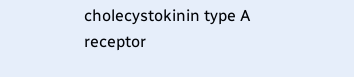cholecystokinin type A receptor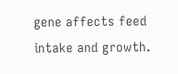gene affects feed intake and growth.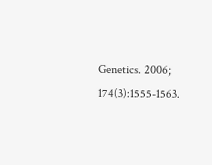Genetics. 2006; 174(3):1555-1563.